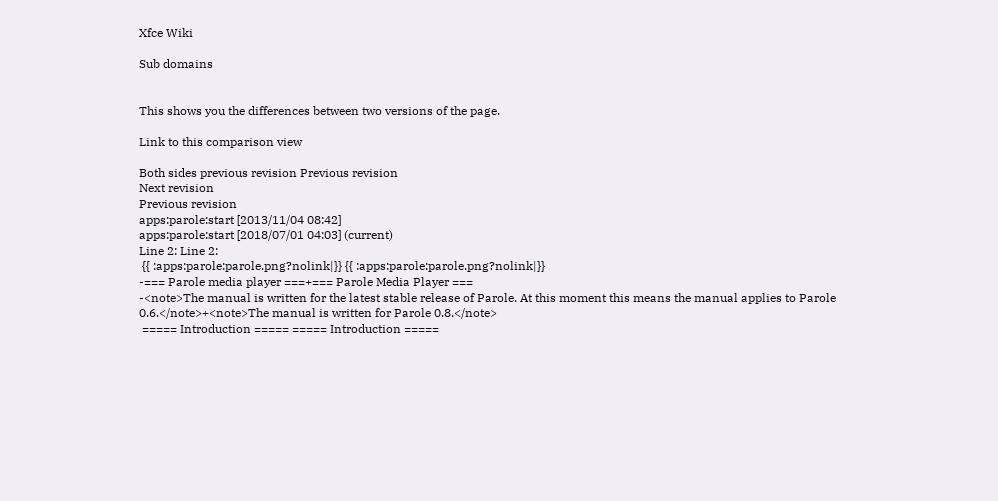Xfce Wiki

Sub domains


This shows you the differences between two versions of the page.

Link to this comparison view

Both sides previous revision Previous revision
Next revision
Previous revision
apps:parole:start [2013/11/04 08:42]
apps:parole:start [2018/07/01 04:03] (current)
Line 2: Line 2:
 {{ :apps:parole:parole.png?nolink|}} {{ :apps:parole:parole.png?nolink|}}
-=== Parole media player ===+=== Parole Media Player ===
-<note>The manual is written for the latest stable release of Parole. At this moment this means the manual applies to Parole 0.6.</note>+<note>The manual is written for Parole 0.8.</note>
 ===== Introduction ===== ===== Introduction =====